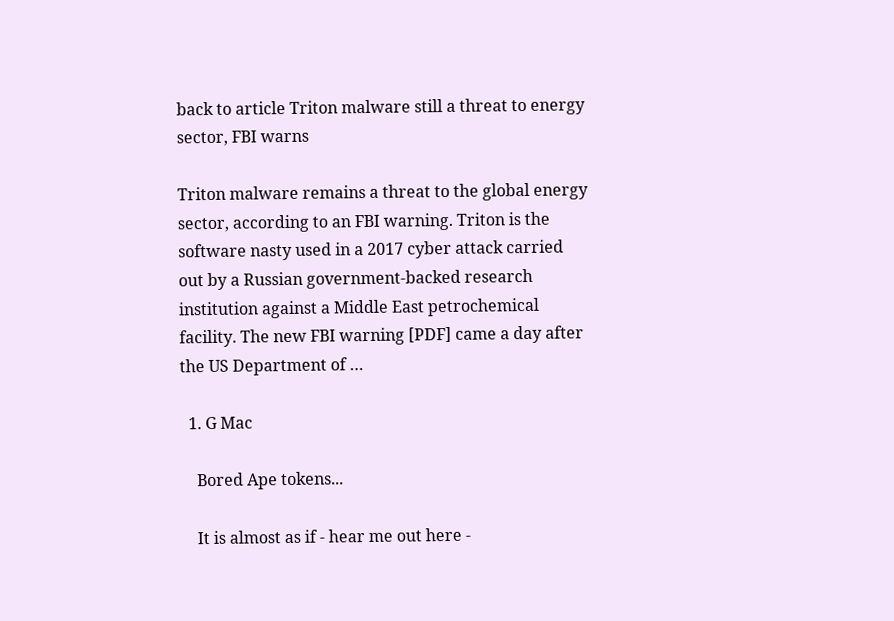back to article Triton malware still a threat to energy sector, FBI warns

Triton malware remains a threat to the global energy sector, according to an FBI warning. Triton is the software nasty used in a 2017 cyber attack carried out by a Russian government-backed research institution against a Middle East petrochemical facility. The new FBI warning [PDF] came a day after the US Department of …

  1. G Mac

    Bored Ape tokens...

    It is almost as if - hear me out here -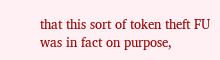that this sort of token theft FU was in fact on purpose,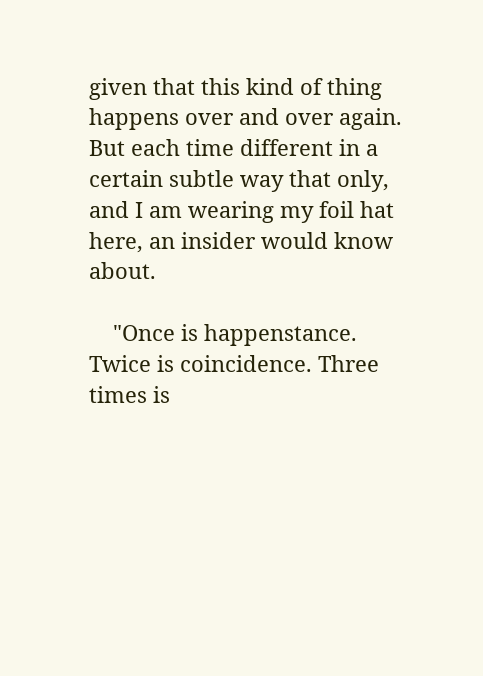given that this kind of thing happens over and over again. But each time different in a certain subtle way that only, and I am wearing my foil hat here, an insider would know about.

    "Once is happenstance. Twice is coincidence. Three times is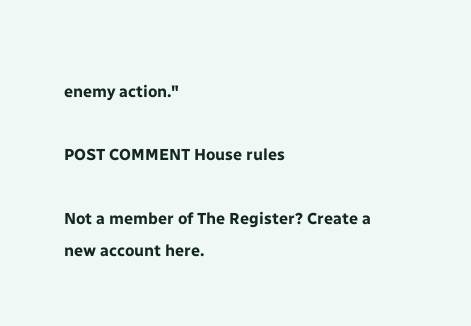enemy action."

POST COMMENT House rules

Not a member of The Register? Create a new account here.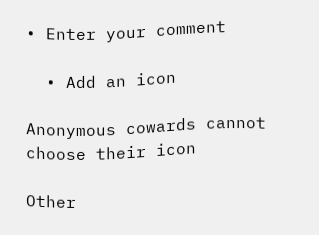• Enter your comment

  • Add an icon

Anonymous cowards cannot choose their icon

Other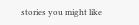stories you might like